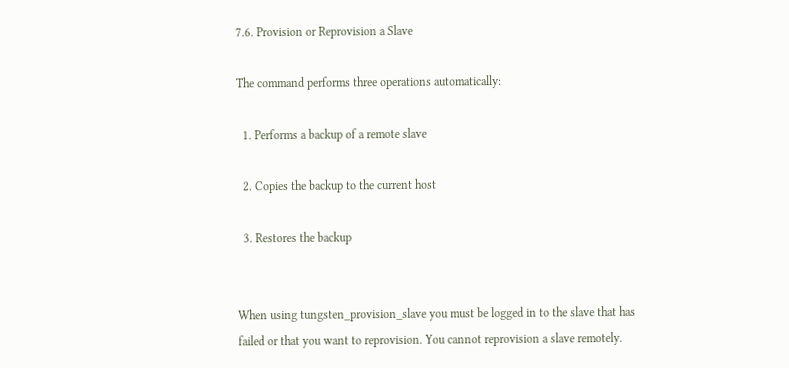7.6. Provision or Reprovision a Slave

The command performs three operations automatically:

  1. Performs a backup of a remote slave

  2. Copies the backup to the current host

  3. Restores the backup


When using tungsten_provision_slave you must be logged in to the slave that has failed or that you want to reprovision. You cannot reprovision a slave remotely.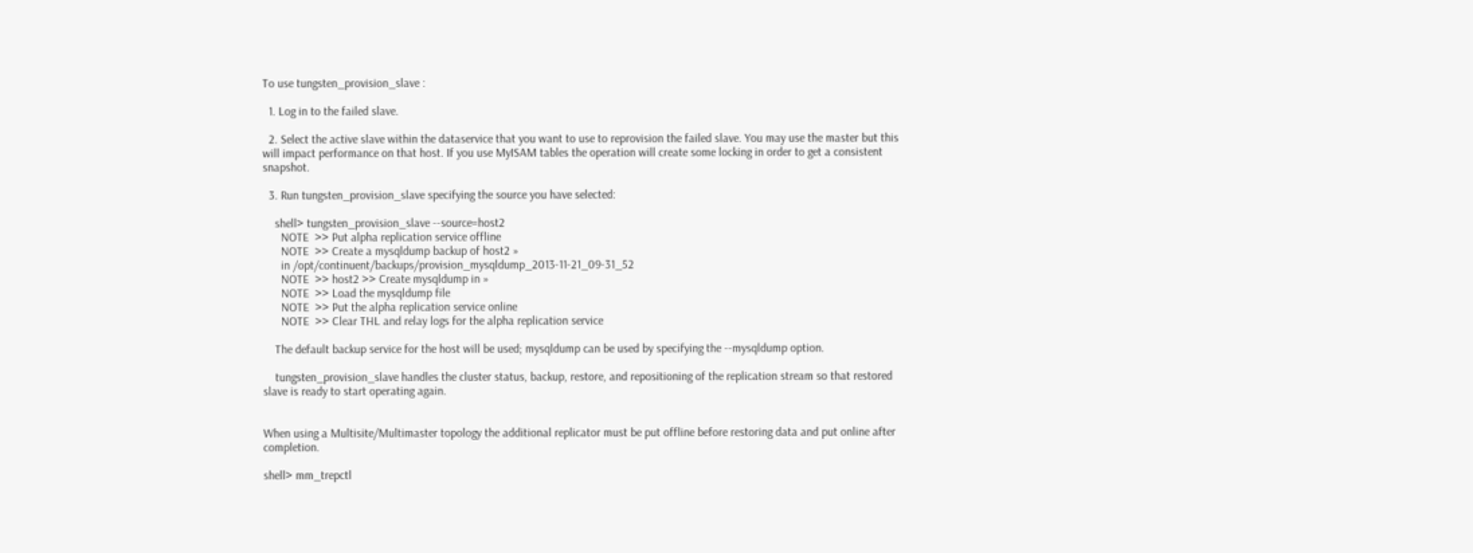To use tungsten_provision_slave :

  1. Log in to the failed slave.

  2. Select the active slave within the dataservice that you want to use to reprovision the failed slave. You may use the master but this will impact performance on that host. If you use MyISAM tables the operation will create some locking in order to get a consistent snapshot.

  3. Run tungsten_provision_slave specifying the source you have selected:

    shell> tungsten_provision_slave --source=host2
      NOTE  >> Put alpha replication service offline
      NOTE  >> Create a mysqldump backup of host2 »
      in /opt/continuent/backups/provision_mysqldump_2013-11-21_09-31_52
      NOTE  >> host2 >> Create mysqldump in »
      NOTE  >> Load the mysqldump file
      NOTE  >> Put the alpha replication service online
      NOTE  >> Clear THL and relay logs for the alpha replication service

    The default backup service for the host will be used; mysqldump can be used by specifying the --mysqldump option.

    tungsten_provision_slave handles the cluster status, backup, restore, and repositioning of the replication stream so that restored slave is ready to start operating again.


When using a Multisite/Multimaster topology the additional replicator must be put offline before restoring data and put online after completion.

shell> mm_trepctl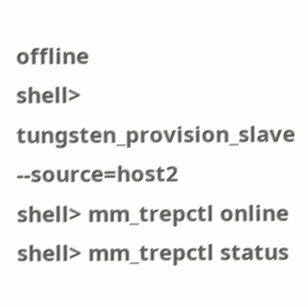offline
shell> tungsten_provision_slave --source=host2
shell> mm_trepctl online
shell> mm_trepctl status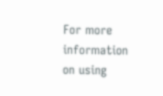For more information on using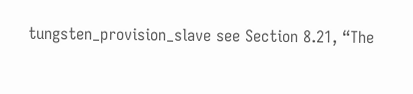tungsten_provision_slave see Section 8.21, “The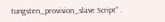tungsten_provision_slave Script” .